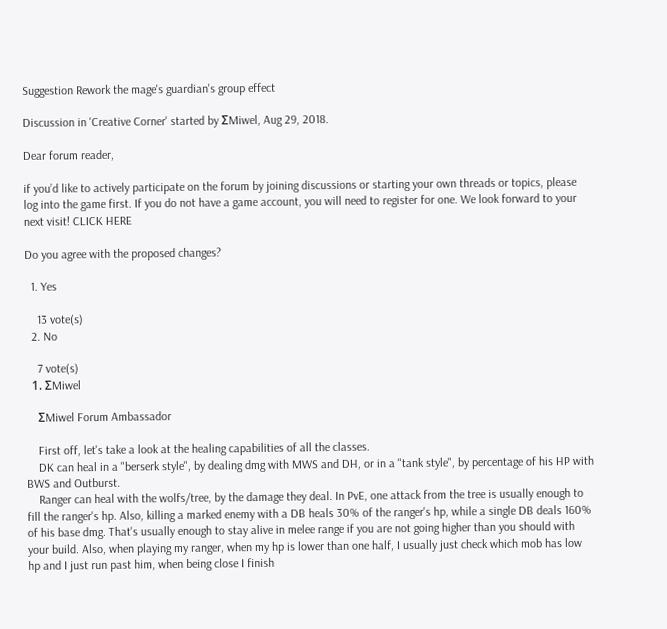Suggestion Rework the mage's guardian's group effect

Discussion in 'Creative Corner' started by ΣMiwel, Aug 29, 2018.

Dear forum reader,

if you’d like to actively participate on the forum by joining discussions or starting your own threads or topics, please log into the game first. If you do not have a game account, you will need to register for one. We look forward to your next visit! CLICK HERE

Do you agree with the proposed changes?

  1. Yes

    13 vote(s)
  2. No

    7 vote(s)
  1. ΣMiwel

    ΣMiwel Forum Ambassador

    First off, let's take a look at the healing capabilities of all the classes.
    DK can heal in a "berserk style", by dealing dmg with MWS and DH, or in a "tank style", by percentage of his HP with BWS and Outburst.
    Ranger can heal with the wolfs/tree, by the damage they deal. In PvE, one attack from the tree is usually enough to fill the ranger's hp. Also, killing a marked enemy with a DB heals 30% of the ranger's hp, while a single DB deals 160% of his base dmg. That's usually enough to stay alive in melee range if you are not going higher than you should with your build. Also, when playing my ranger, when my hp is lower than one half, I usually just check which mob has low hp and I just run past him, when being close I finish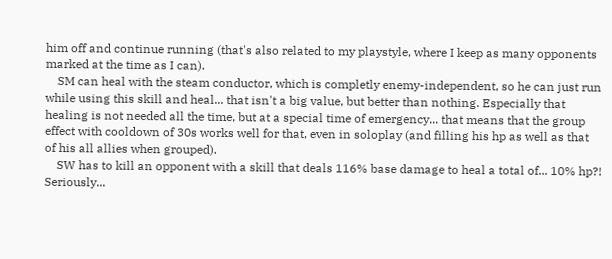him off and continue running (that's also related to my playstyle, where I keep as many opponents marked at the time as I can).
    SM can heal with the steam conductor, which is completly enemy-independent, so he can just run while using this skill and heal... that isn't a big value, but better than nothing. Especially that healing is not needed all the time, but at a special time of emergency... that means that the group effect with cooldown of 30s works well for that, even in soloplay (and filling his hp as well as that of his all allies when grouped).
    SW has to kill an opponent with a skill that deals 116% base damage to heal a total of... 10% hp?! Seriously...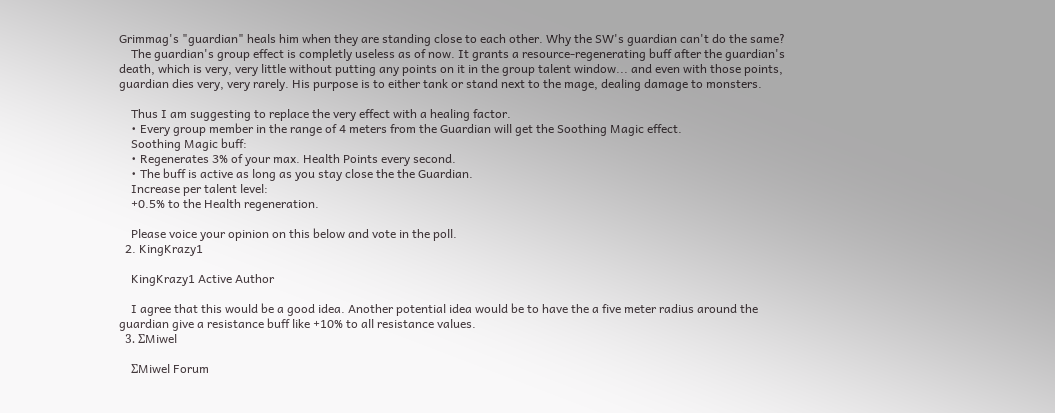Grimmag's "guardian" heals him when they are standing close to each other. Why the SW's guardian can't do the same?
    The guardian's group effect is completly useless as of now. It grants a resource-regenerating buff after the guardian's death, which is very, very little without putting any points on it in the group talent window... and even with those points, guardian dies very, very rarely. His purpose is to either tank or stand next to the mage, dealing damage to monsters.

    Thus I am suggesting to replace the very effect with a healing factor.
    • Every group member in the range of 4 meters from the Guardian will get the Soothing Magic effect.
    Soothing Magic buff:
    • Regenerates 3% of your max. Health Points every second.
    • The buff is active as long as you stay close the the Guardian.
    Increase per talent level:
    +0.5% to the Health regeneration.

    Please voice your opinion on this below and vote in the poll.
  2. KingKrazy1

    KingKrazy1 Active Author

    I agree that this would be a good idea. Another potential idea would be to have the a five meter radius around the guardian give a resistance buff like +10% to all resistance values.
  3. ΣMiwel

    ΣMiwel Forum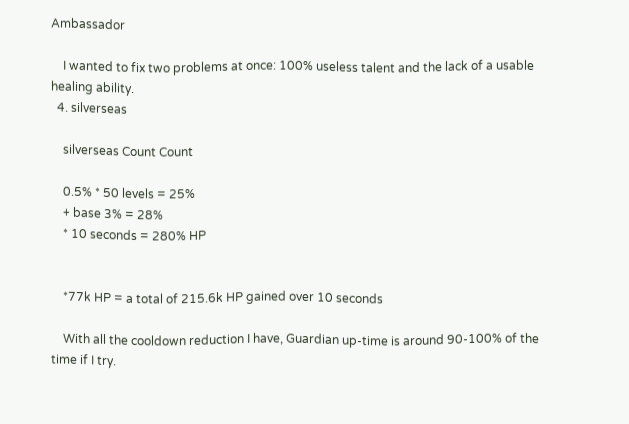Ambassador

    I wanted to fix two problems at once: 100% useless talent and the lack of a usable healing ability.
  4. silverseas

    silverseas Count Count

    0.5% * 50 levels = 25%
    + base 3% = 28%
    * 10 seconds = 280% HP


    *77k HP = a total of 215.6k HP gained over 10 seconds

    With all the cooldown reduction I have, Guardian up-time is around 90-100% of the time if I try.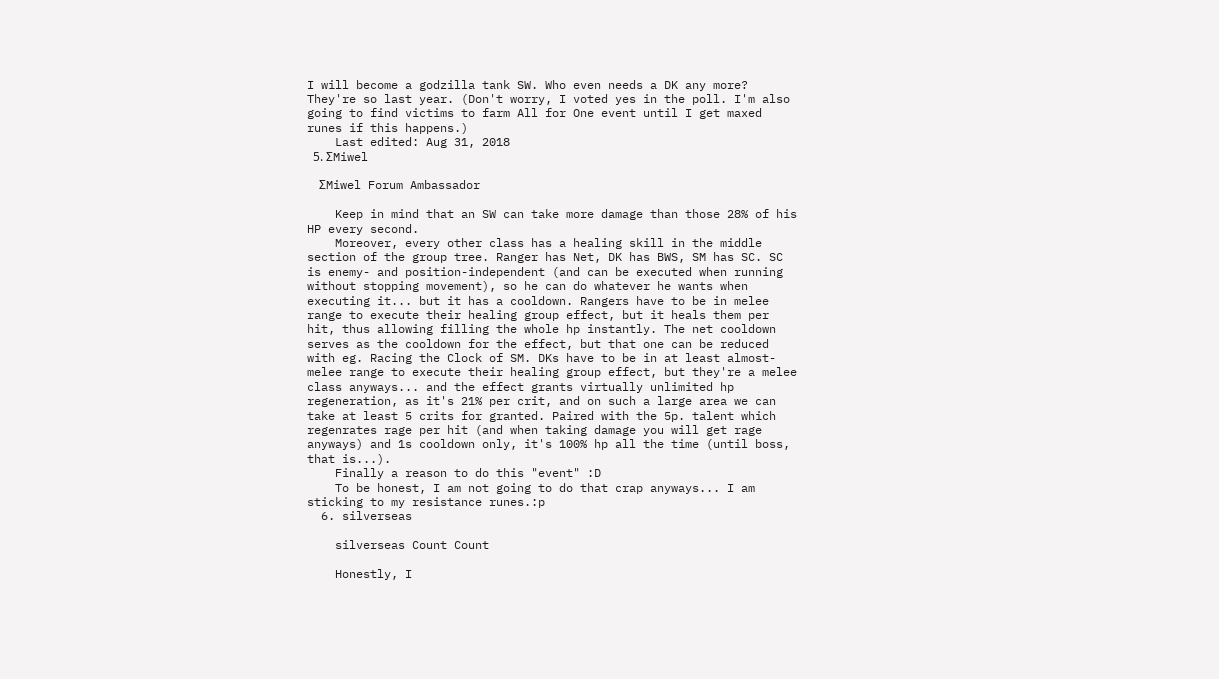I will become a godzilla tank SW. Who even needs a DK any more? They're so last year. (Don't worry, I voted yes in the poll. I'm also going to find victims to farm All for One event until I get maxed runes if this happens.)
    Last edited: Aug 31, 2018
  5. ΣMiwel

    ΣMiwel Forum Ambassador

    Keep in mind that an SW can take more damage than those 28% of his HP every second.
    Moreover, every other class has a healing skill in the middle section of the group tree. Ranger has Net, DK has BWS, SM has SC. SC is enemy- and position-independent (and can be executed when running without stopping movement), so he can do whatever he wants when executing it... but it has a cooldown. Rangers have to be in melee range to execute their healing group effect, but it heals them per hit, thus allowing filling the whole hp instantly. The net cooldown serves as the cooldown for the effect, but that one can be reduced with eg. Racing the Clock of SM. DKs have to be in at least almost-melee range to execute their healing group effect, but they're a melee class anyways... and the effect grants virtually unlimited hp regeneration, as it's 21% per crit, and on such a large area we can take at least 5 crits for granted. Paired with the 5p. talent which regenrates rage per hit (and when taking damage you will get rage anyways) and 1s cooldown only, it's 100% hp all the time (until boss, that is...).
    Finally a reason to do this "event" :D
    To be honest, I am not going to do that crap anyways... I am sticking to my resistance runes.:p
  6. silverseas

    silverseas Count Count

    Honestly, I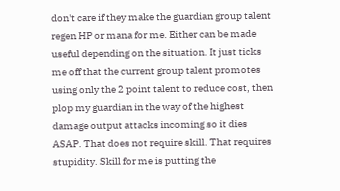don't care if they make the guardian group talent regen HP or mana for me. Either can be made useful depending on the situation. It just ticks me off that the current group talent promotes using only the 2 point talent to reduce cost, then plop my guardian in the way of the highest damage output attacks incoming so it dies ASAP. That does not require skill. That requires stupidity. Skill for me is putting the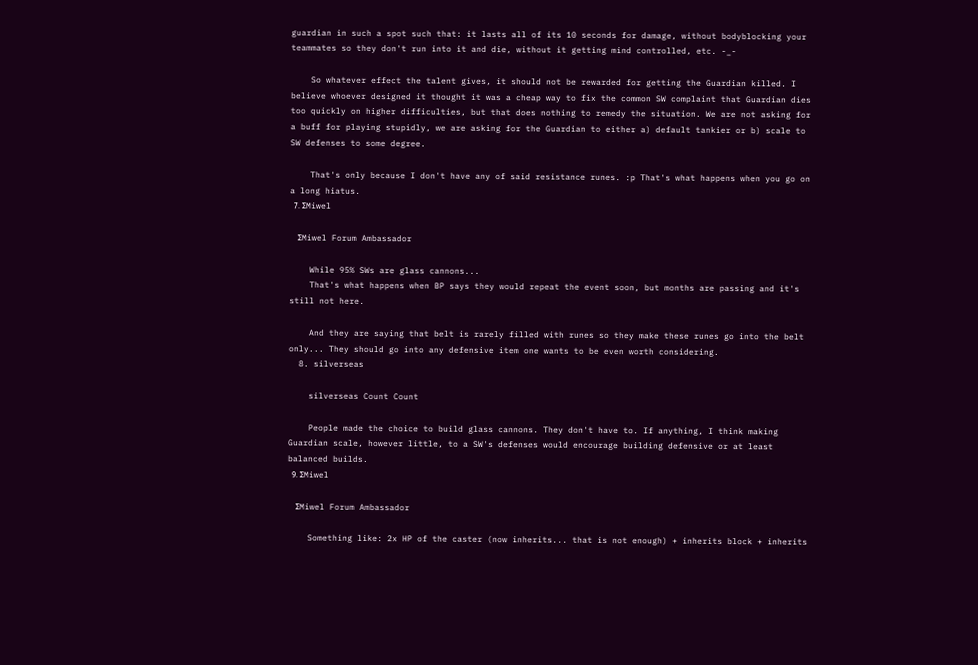guardian in such a spot such that: it lasts all of its 10 seconds for damage, without bodyblocking your teammates so they don't run into it and die, without it getting mind controlled, etc. -_-

    So whatever effect the talent gives, it should not be rewarded for getting the Guardian killed. I believe whoever designed it thought it was a cheap way to fix the common SW complaint that Guardian dies too quickly on higher difficulties, but that does nothing to remedy the situation. We are not asking for a buff for playing stupidly, we are asking for the Guardian to either a) default tankier or b) scale to SW defenses to some degree.

    That's only because I don't have any of said resistance runes. :p That's what happens when you go on a long hiatus.
  7. ΣMiwel

    ΣMiwel Forum Ambassador

    While 95% SWs are glass cannons...
    That's what happens when BP says they would repeat the event soon, but months are passing and it's still not here.

    And they are saying that belt is rarely filled with runes so they make these runes go into the belt only... They should go into any defensive item one wants to be even worth considering.
  8. silverseas

    silverseas Count Count

    People made the choice to build glass cannons. They don't have to. If anything, I think making Guardian scale, however little, to a SW's defenses would encourage building defensive or at least balanced builds.
  9. ΣMiwel

    ΣMiwel Forum Ambassador

    Something like: 2x HP of the caster (now inherits... that is not enough) + inherits block + inherits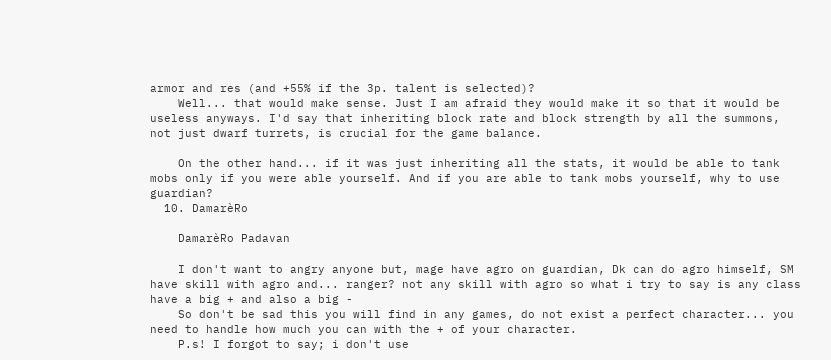armor and res (and +55% if the 3p. talent is selected)?
    Well... that would make sense. Just I am afraid they would make it so that it would be useless anyways. I'd say that inheriting block rate and block strength by all the summons, not just dwarf turrets, is crucial for the game balance.

    On the other hand... if it was just inheriting all the stats, it would be able to tank mobs only if you were able yourself. And if you are able to tank mobs yourself, why to use guardian?
  10. DamarèRo

    DamarèRo Padavan

    I don't want to angry anyone but, mage have agro on guardian, Dk can do agro himself, SM have skill with agro and... ranger? not any skill with agro so what i try to say is any class have a big + and also a big -
    So don't be sad this you will find in any games, do not exist a perfect character... you need to handle how much you can with the + of your character.
    P.s! I forgot to say; i don't use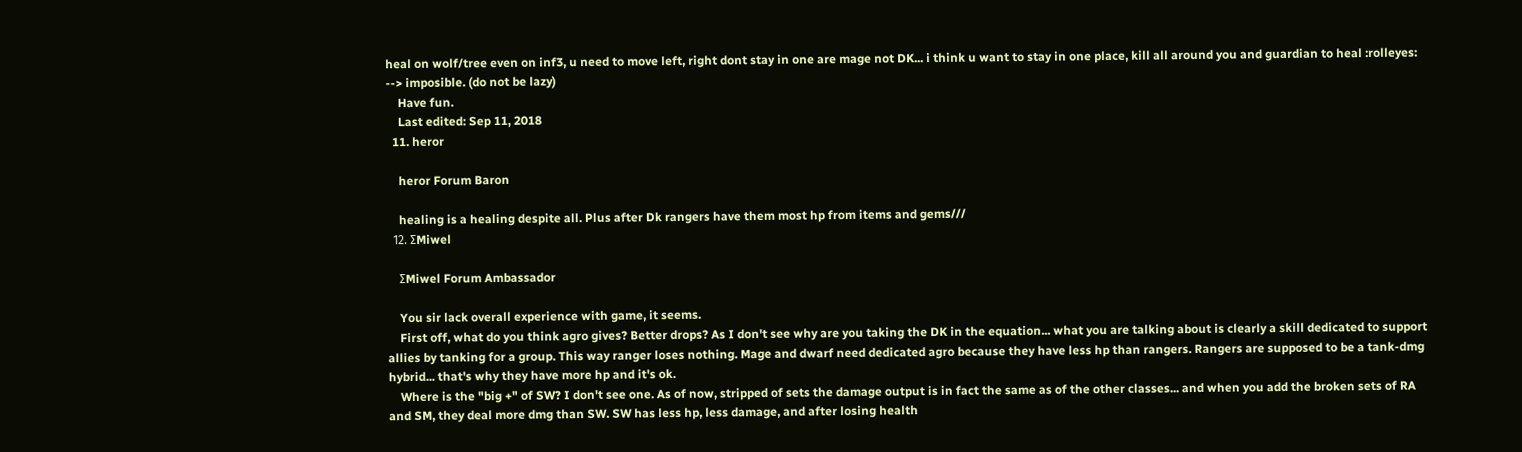heal on wolf/tree even on inf3, u need to move left, right dont stay in one are mage not DK... i think u want to stay in one place, kill all around you and guardian to heal :rolleyes: --> imposible. (do not be lazy)
    Have fun.
    Last edited: Sep 11, 2018
  11. heror

    heror Forum Baron

    healing is a healing despite all. Plus after Dk rangers have them most hp from items and gems///
  12. ΣMiwel

    ΣMiwel Forum Ambassador

    You sir lack overall experience with game, it seems.
    First off, what do you think agro gives? Better drops? As I don't see why are you taking the DK in the equation... what you are talking about is clearly a skill dedicated to support allies by tanking for a group. This way ranger loses nothing. Mage and dwarf need dedicated agro because they have less hp than rangers. Rangers are supposed to be a tank-dmg hybrid... that's why they have more hp and it's ok.
    Where is the "big +" of SW? I don't see one. As of now, stripped of sets the damage output is in fact the same as of the other classes... and when you add the broken sets of RA and SM, they deal more dmg than SW. SW has less hp, less damage, and after losing health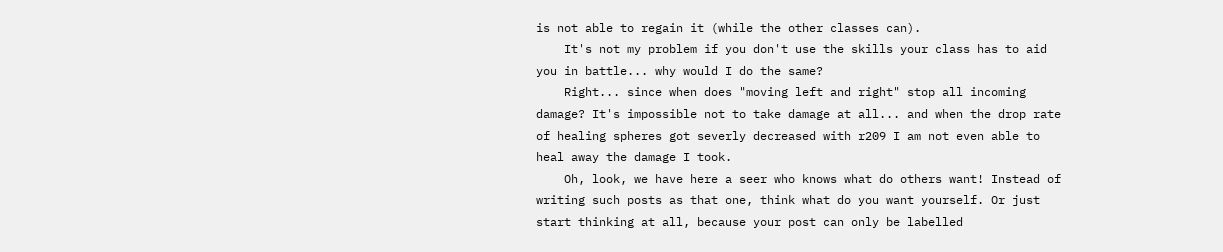is not able to regain it (while the other classes can).
    It's not my problem if you don't use the skills your class has to aid you in battle... why would I do the same?
    Right... since when does "moving left and right" stop all incoming damage? It's impossible not to take damage at all... and when the drop rate of healing spheres got severly decreased with r209 I am not even able to heal away the damage I took.
    Oh, look, we have here a seer who knows what do others want! Instead of writing such posts as that one, think what do you want yourself. Or just start thinking at all, because your post can only be labelled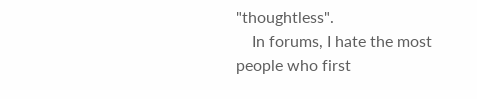"thoughtless".
    In forums, I hate the most people who first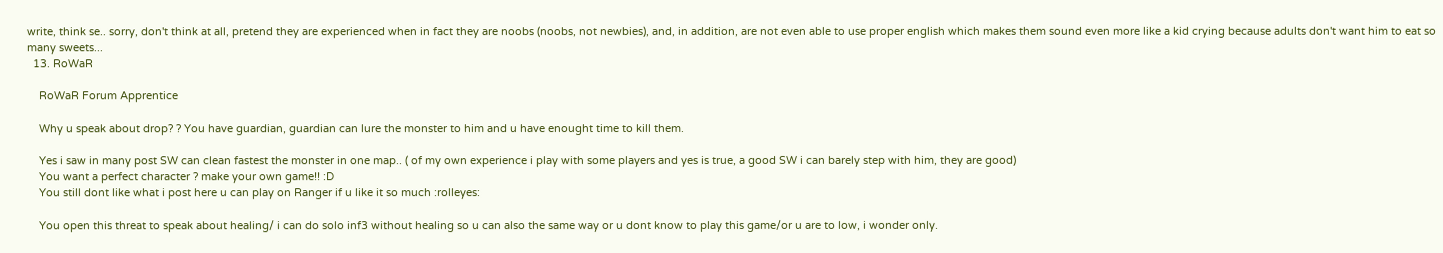write, think se.. sorry, don't think at all, pretend they are experienced when in fact they are noobs (noobs, not newbies), and, in addition, are not even able to use proper english which makes them sound even more like a kid crying because adults don't want him to eat so many sweets...
  13. RoWaR

    RoWaR Forum Apprentice

    Why u speak about drop? ? You have guardian, guardian can lure the monster to him and u have enought time to kill them.

    Yes i saw in many post SW can clean fastest the monster in one map.. ( of my own experience i play with some players and yes is true, a good SW i can barely step with him, they are good)
    You want a perfect character ? make your own game!! :D
    You still dont like what i post here u can play on Ranger if u like it so much :rolleyes:

    You open this threat to speak about healing/ i can do solo inf3 without healing so u can also the same way or u dont know to play this game/or u are to low, i wonder only.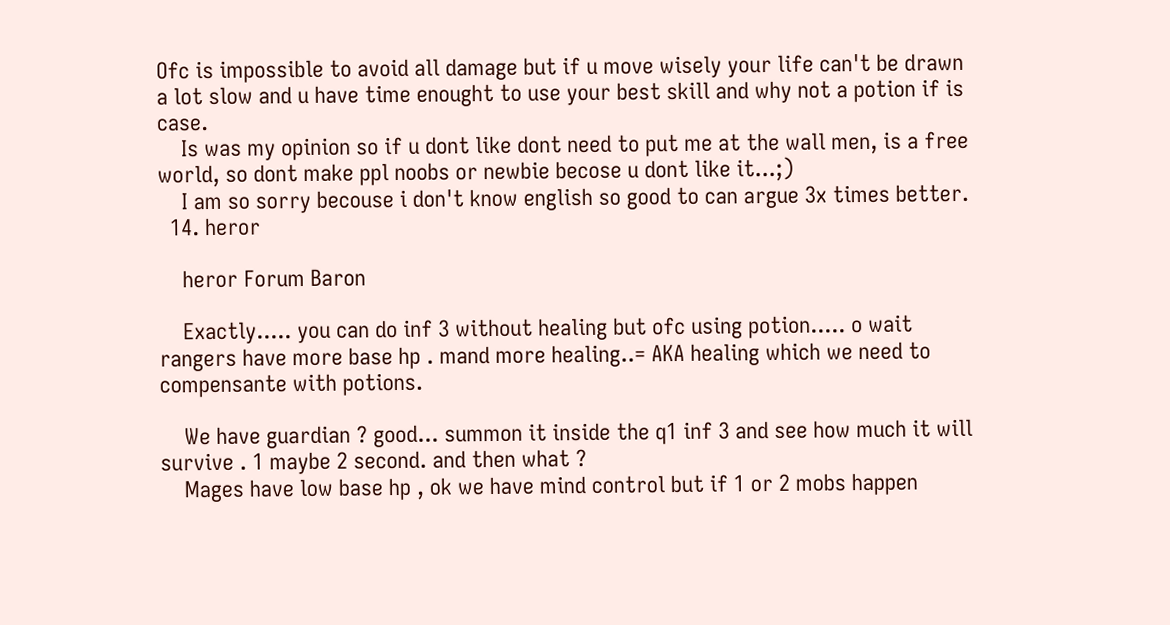Ofc is impossible to avoid all damage but if u move wisely your life can't be drawn a lot slow and u have time enought to use your best skill and why not a potion if is case.
    Is was my opinion so if u dont like dont need to put me at the wall men, is a free world, so dont make ppl noobs or newbie becose u dont like it...;)
    I am so sorry becouse i don't know english so good to can argue 3x times better.
  14. heror

    heror Forum Baron

    Exactly..... you can do inf 3 without healing but ofc using potion..... o wait rangers have more base hp . mand more healing..= AKA healing which we need to compensante with potions.

    We have guardian ? good... summon it inside the q1 inf 3 and see how much it will survive . 1 maybe 2 second. and then what ?
    Mages have low base hp , ok we have mind control but if 1 or 2 mobs happen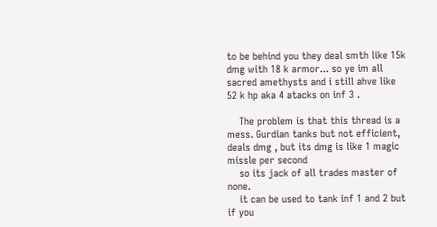to be behind you they deal smth like 15k dmg with 18 k armor... so ye im all sacred amethysts and i still ahve like 52 k hp aka 4 atacks on inf 3 .

    The problem is that this thread is a mess. Gurdian tanks but not efficient, deals dmg , but its dmg is like 1 magic missle per second
    so its jack of all trades master of none.
    it can be used to tank inf 1 and 2 but if you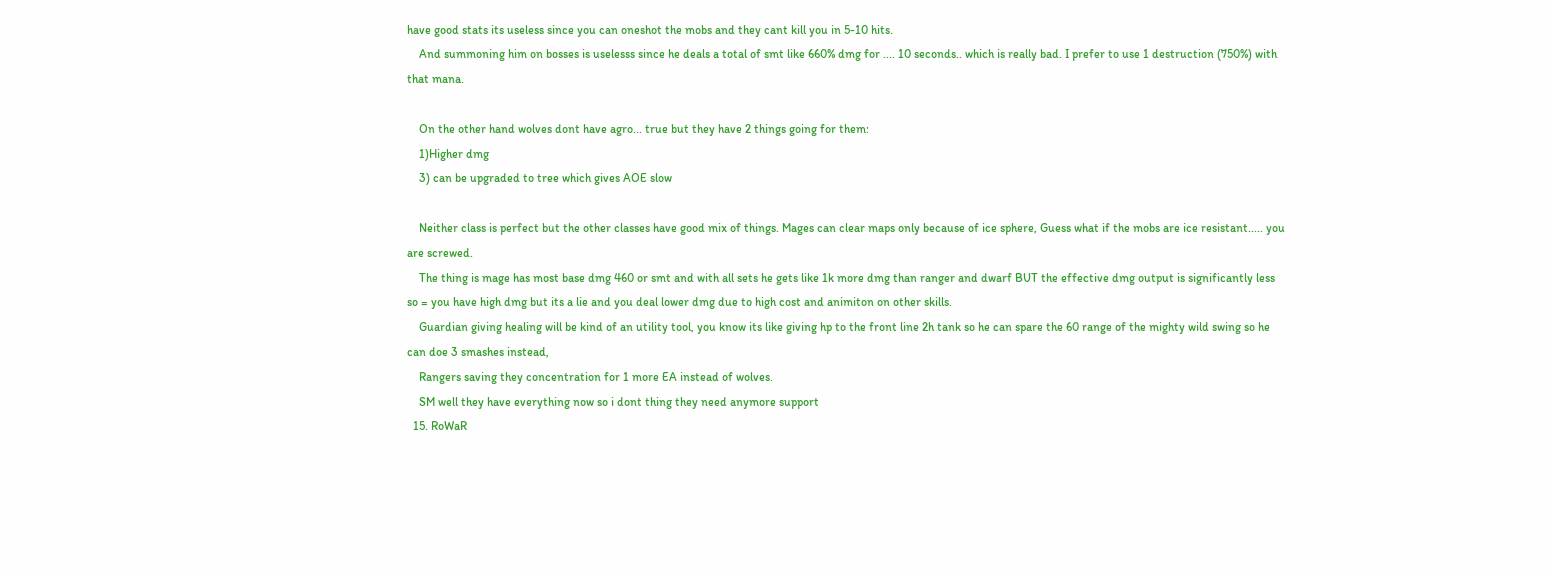have good stats its useless since you can oneshot the mobs and they cant kill you in 5-10 hits.
    And summoning him on bosses is uselesss since he deals a total of smt like 660% dmg for .... 10 seconds.. which is really bad. I prefer to use 1 destruction (750%) with that mana.

    On the other hand wolves dont have agro... true but they have 2 things going for them:
    1)Higher dmg
    3) can be upgraded to tree which gives AOE slow

    Neither class is perfect but the other classes have good mix of things. Mages can clear maps only because of ice sphere, Guess what if the mobs are ice resistant..... you are screwed.
    The thing is mage has most base dmg 460 or smt and with all sets he gets like 1k more dmg than ranger and dwarf BUT the effective dmg output is significantly less so = you have high dmg but its a lie and you deal lower dmg due to high cost and animiton on other skills.
    Guardian giving healing will be kind of an utility tool, you know its like giving hp to the front line 2h tank so he can spare the 60 range of the mighty wild swing so he can doe 3 smashes instead,
    Rangers saving they concentration for 1 more EA instead of wolves.
    SM well they have everything now so i dont thing they need anymore support
  15. RoWaR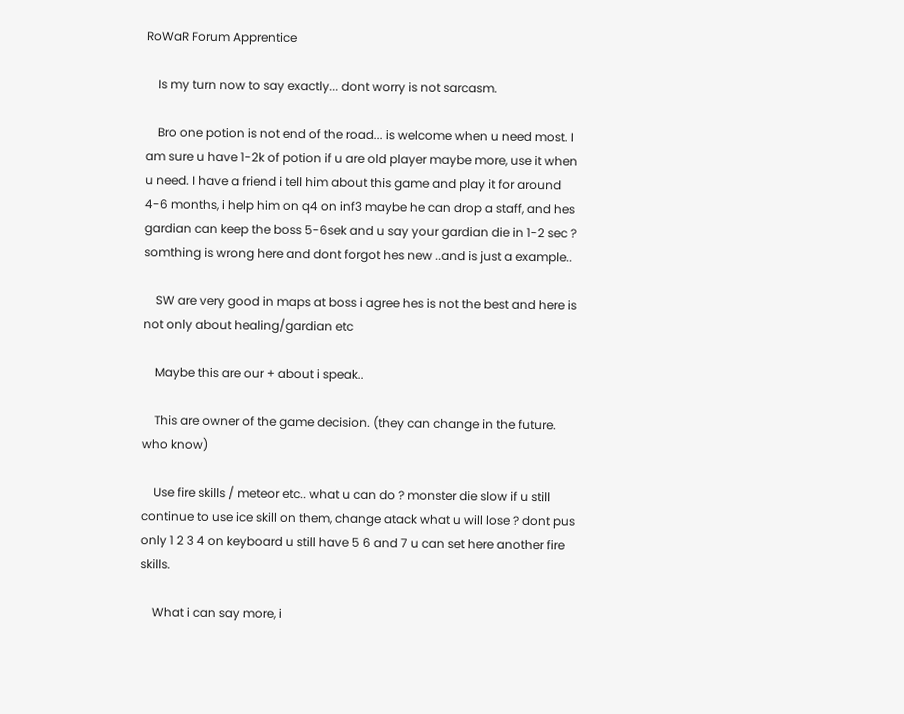RoWaR Forum Apprentice

    Is my turn now to say exactly... dont worry is not sarcasm.

    Bro one potion is not end of the road... is welcome when u need most. I am sure u have 1-2k of potion if u are old player maybe more, use it when u need. I have a friend i tell him about this game and play it for around 4-6 months, i help him on q4 on inf3 maybe he can drop a staff, and hes gardian can keep the boss 5-6sek and u say your gardian die in 1-2 sec ? somthing is wrong here and dont forgot hes new ..and is just a example..

    SW are very good in maps at boss i agree hes is not the best and here is not only about healing/gardian etc

    Maybe this are our + about i speak..

    This are owner of the game decision. (they can change in the future. who know)

    Use fire skills / meteor etc.. what u can do ? monster die slow if u still continue to use ice skill on them, change atack what u will lose ? dont pus only 1 2 3 4 on keyboard u still have 5 6 and 7 u can set here another fire skills.

    What i can say more, i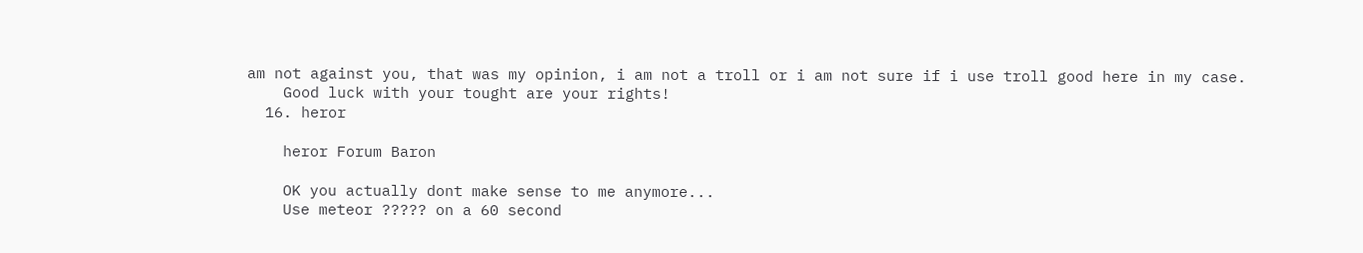am not against you, that was my opinion, i am not a troll or i am not sure if i use troll good here in my case.
    Good luck with your tought are your rights!
  16. heror

    heror Forum Baron

    OK you actually dont make sense to me anymore...
    Use meteor ????? on a 60 second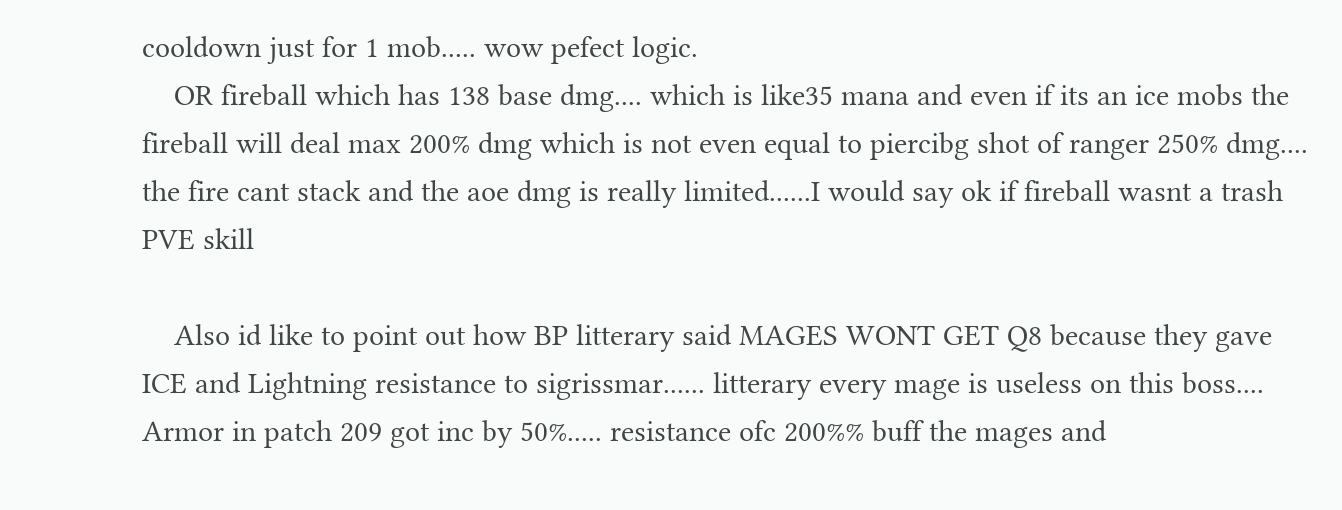cooldown just for 1 mob..... wow pefect logic.
    OR fireball which has 138 base dmg.... which is like35 mana and even if its an ice mobs the fireball will deal max 200% dmg which is not even equal to piercibg shot of ranger 250% dmg.... the fire cant stack and the aoe dmg is really limited......I would say ok if fireball wasnt a trash PVE skill

    Also id like to point out how BP litterary said MAGES WONT GET Q8 because they gave ICE and Lightning resistance to sigrissmar...... litterary every mage is useless on this boss.... Armor in patch 209 got inc by 50%..... resistance ofc 200%% buff the mages and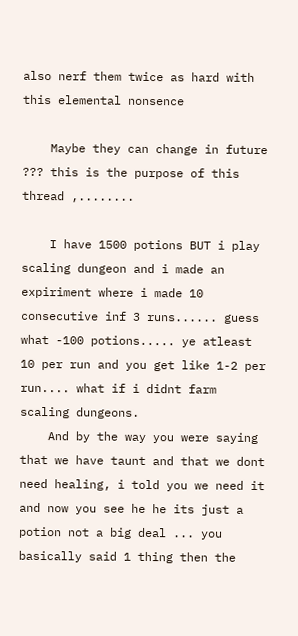also nerf them twice as hard with this elemental nonsence

    Maybe they can change in future ??? this is the purpose of this thread ,........

    I have 1500 potions BUT i play scaling dungeon and i made an expiriment where i made 10 consecutive inf 3 runs...... guess what -100 potions..... ye atleast 10 per run and you get like 1-2 per run.... what if i didnt farm scaling dungeons.
    And by the way you were saying that we have taunt and that we dont need healing, i told you we need it and now you see he he its just a potion not a big deal ... you basically said 1 thing then the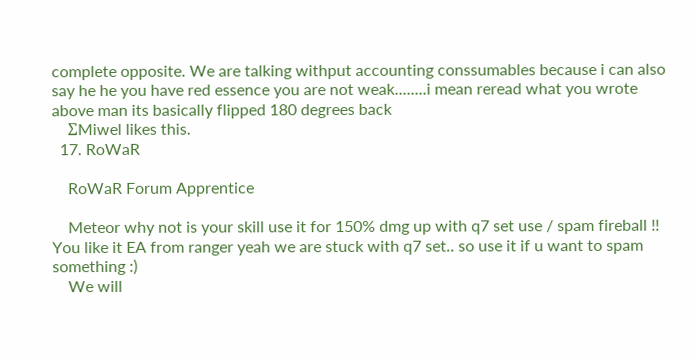complete opposite. We are talking withput accounting conssumables because i can also say he he you have red essence you are not weak........i mean reread what you wrote above man its basically flipped 180 degrees back
    ΣMiwel likes this.
  17. RoWaR

    RoWaR Forum Apprentice

    Meteor why not is your skill use it for 150% dmg up with q7 set use / spam fireball !! You like it EA from ranger yeah we are stuck with q7 set.. so use it if u want to spam something :)
    We will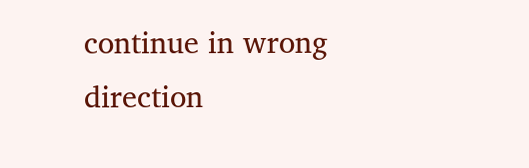continue in wrong direction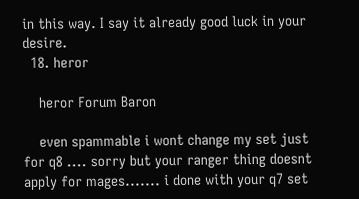in this way. I say it already good luck in your desire.
  18. heror

    heror Forum Baron

    even spammable i wont change my set just for q8 .... sorry but your ranger thing doesnt apply for mages....... i done with your q7 set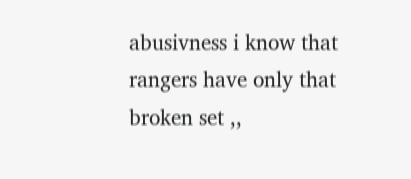abusivness i know that rangers have only that broken set ,,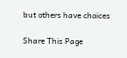but others have choices

Share This Page